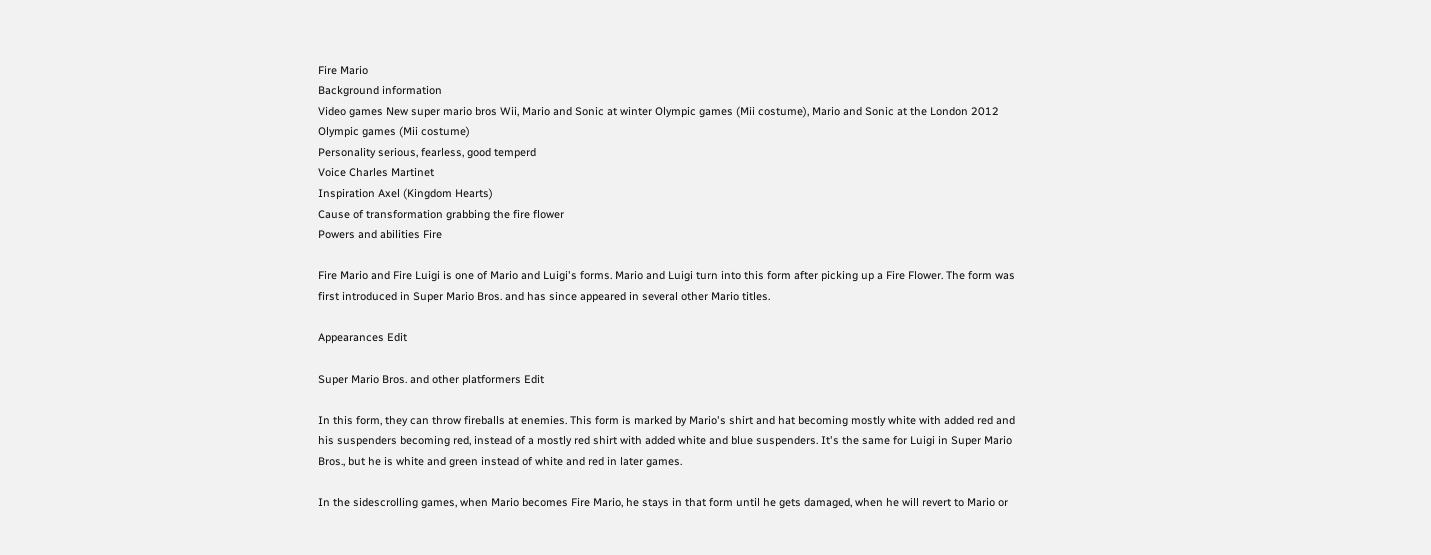Fire Mario
Background information
Video games New super mario bros Wii, Mario and Sonic at winter Olympic games (Mii costume), Mario and Sonic at the London 2012 Olympic games (Mii costume)
Personality serious, fearless, good temperd
Voice Charles Martinet
Inspiration Axel (Kingdom Hearts)
Cause of transformation grabbing the fire flower
Powers and abilities Fire

Fire Mario and Fire Luigi is one of Mario and Luigi's forms. Mario and Luigi turn into this form after picking up a Fire Flower. The form was first introduced in Super Mario Bros. and has since appeared in several other Mario titles.

Appearances Edit

Super Mario Bros. and other platformers Edit

In this form, they can throw fireballs at enemies. This form is marked by Mario's shirt and hat becoming mostly white with added red and his suspenders becoming red, instead of a mostly red shirt with added white and blue suspenders. It's the same for Luigi in Super Mario Bros., but he is white and green instead of white and red in later games.

In the sidescrolling games, when Mario becomes Fire Mario, he stays in that form until he gets damaged, when he will revert to Mario or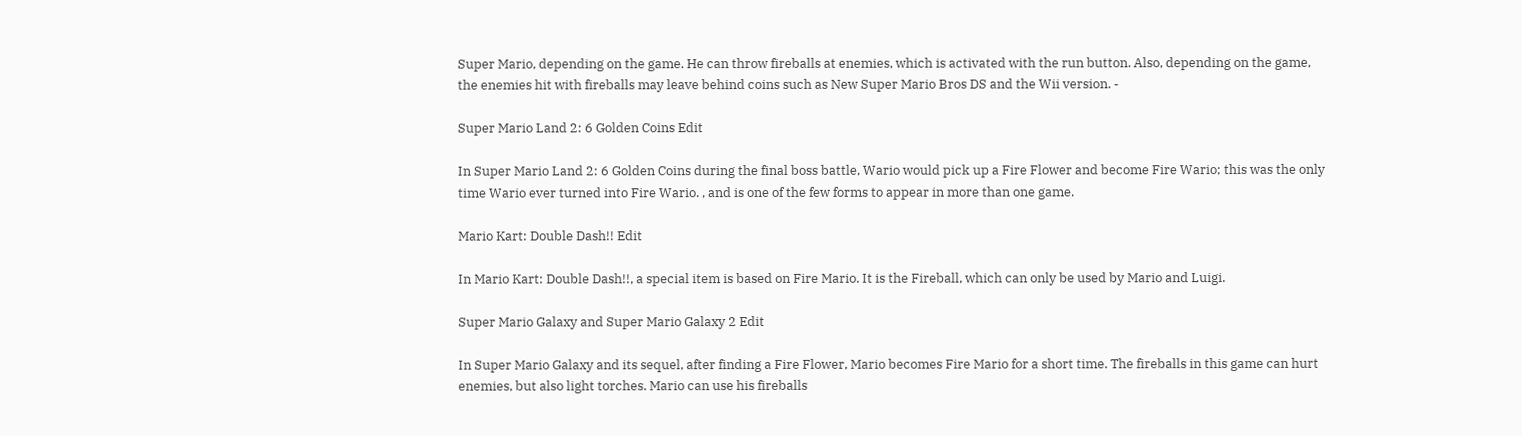Super Mario, depending on the game. He can throw fireballs at enemies, which is activated with the run button. Also, depending on the game, the enemies hit with fireballs may leave behind coins such as New Super Mario Bros DS and the Wii version. -

Super Mario Land 2: 6 Golden Coins Edit

In Super Mario Land 2: 6 Golden Coins during the final boss battle, Wario would pick up a Fire Flower and become Fire Wario; this was the only time Wario ever turned into Fire Wario. , and is one of the few forms to appear in more than one game.

Mario Kart: Double Dash!! Edit

In Mario Kart: Double Dash!!, a special item is based on Fire Mario. It is the Fireball, which can only be used by Mario and Luigi.

Super Mario Galaxy and Super Mario Galaxy 2 Edit

In Super Mario Galaxy and its sequel, after finding a Fire Flower, Mario becomes Fire Mario for a short time. The fireballs in this game can hurt enemies, but also light torches. Mario can use his fireballs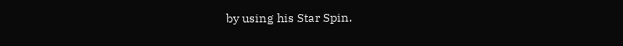by using his Star Spin.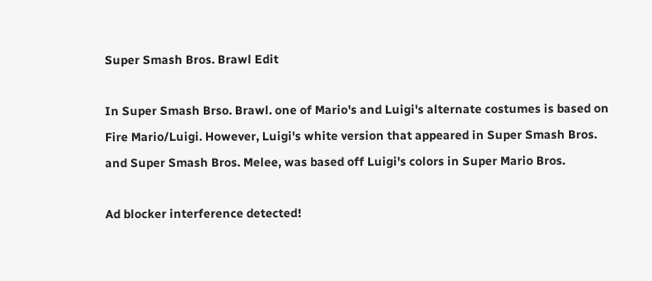Super Smash Bros. Brawl Edit

In Super Smash Brso. Brawl. one of Mario's and Luigi's alternate costumes is based on Fire Mario/Luigi. However, Luigi's white version that appeared in Super Smash Bros. and Super Smash Bros. Melee, was based off Luigi's colors in Super Mario Bros.

Ad blocker interference detected!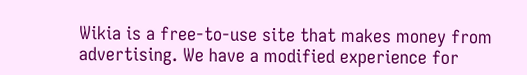Wikia is a free-to-use site that makes money from advertising. We have a modified experience for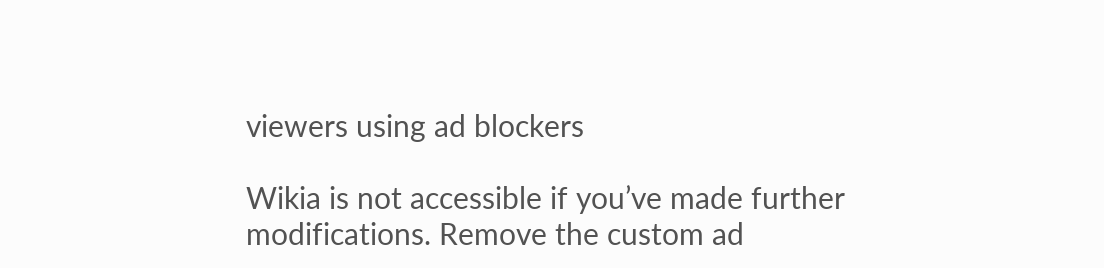viewers using ad blockers

Wikia is not accessible if you’ve made further modifications. Remove the custom ad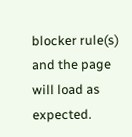blocker rule(s) and the page will load as expected.